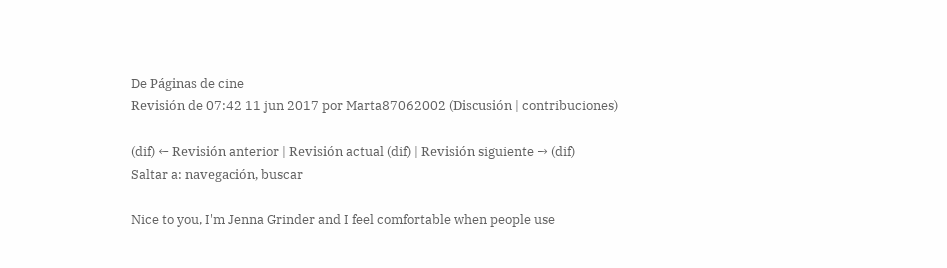De Páginas de cine
Revisión de 07:42 11 jun 2017 por Marta87062002 (Discusión | contribuciones)

(dif) ← Revisión anterior | Revisión actual (dif) | Revisión siguiente → (dif)
Saltar a: navegación, buscar

Nice to you, I'm Jenna Grinder and I feel comfortable when people use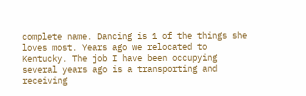complete name. Dancing is 1 of the things she loves most. Years ago we relocated to Kentucky. The job I have been occupying several years ago is a transporting and receiving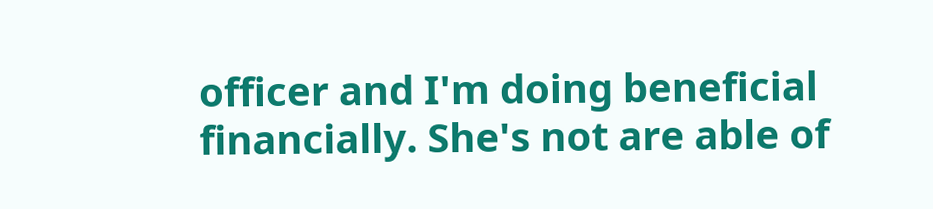officer and I'm doing beneficial financially. She's not are able of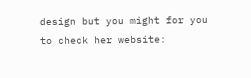design but you might for you to check her website: